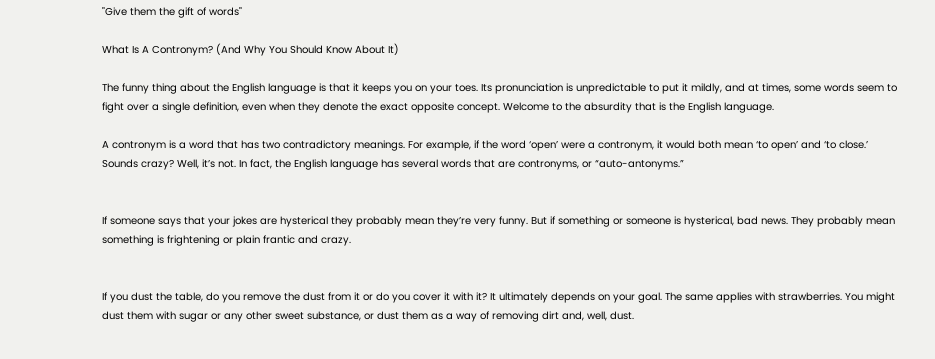"Give them the gift of words"

What Is A Contronym? (And Why You Should Know About It)

The funny thing about the English language is that it keeps you on your toes. Its pronunciation is unpredictable to put it mildly, and at times, some words seem to fight over a single definition, even when they denote the exact opposite concept. Welcome to the absurdity that is the English language.

A contronym is a word that has two contradictory meanings. For example, if the word ‘open’ were a contronym, it would both mean ‘to open’ and ‘to close.’ Sounds crazy? Well, it’s not. In fact, the English language has several words that are contronyms, or “auto-antonyms.”


If someone says that your jokes are hysterical they probably mean they’re very funny. But if something or someone is hysterical, bad news. They probably mean something is frightening or plain frantic and crazy.


If you dust the table, do you remove the dust from it or do you cover it with it? It ultimately depends on your goal. The same applies with strawberries. You might dust them with sugar or any other sweet substance, or dust them as a way of removing dirt and, well, dust.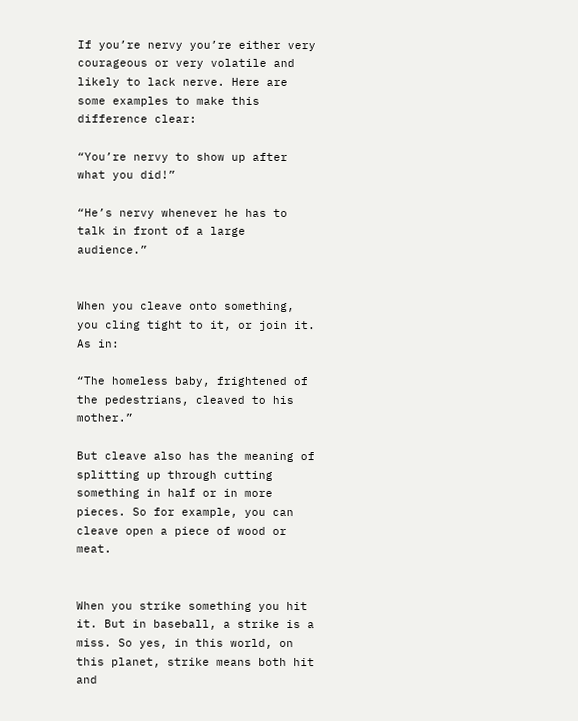If you’re nervy you’re either very courageous or very volatile and likely to lack nerve. Here are some examples to make this difference clear:

“You’re nervy to show up after what you did!”

“He’s nervy whenever he has to talk in front of a large audience.”


When you cleave onto something, you cling tight to it, or join it. As in:

“The homeless baby, frightened of the pedestrians, cleaved to his mother.”

But cleave also has the meaning of splitting up through cutting something in half or in more pieces. So for example, you can cleave open a piece of wood or meat.


When you strike something you hit it. But in baseball, a strike is a miss. So yes, in this world, on this planet, strike means both hit and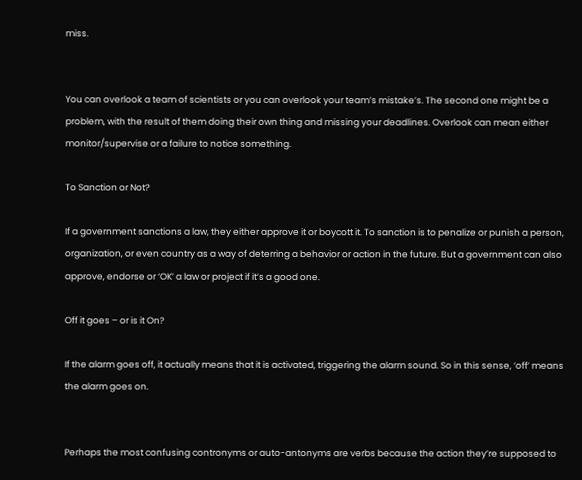miss.


You can overlook a team of scientists or you can overlook your team’s mistake’s. The second one might be a problem, with the result of them doing their own thing and missing your deadlines. Overlook can mean either monitor/supervise or a failure to notice something.

To Sanction or Not?

If a government sanctions a law, they either approve it or boycott it. To sanction is to penalize or punish a person, organization, or even country as a way of deterring a behavior or action in the future. But a government can also approve, endorse or ‘OK’ a law or project if it’s a good one.

Off it goes – or is it On?

If the alarm goes off, it actually means that it is activated, triggering the alarm sound. So in this sense, ‘off’ means the alarm goes on.


Perhaps the most confusing contronyms or auto-antonyms are verbs because the action they’re supposed to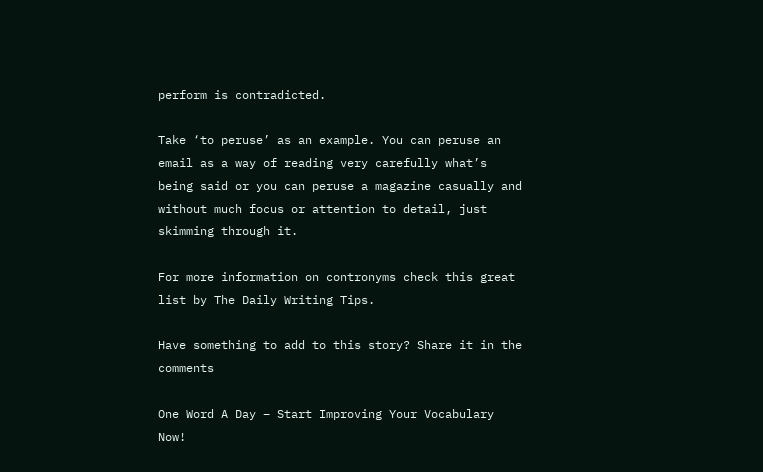perform is contradicted.

Take ‘to peruse’ as an example. You can peruse an email as a way of reading very carefully what’s being said or you can peruse a magazine casually and without much focus or attention to detail, just skimming through it.

For more information on contronyms check this great list by The Daily Writing Tips.

Have something to add to this story? Share it in the comments

One Word A Day – Start Improving Your Vocabulary Now!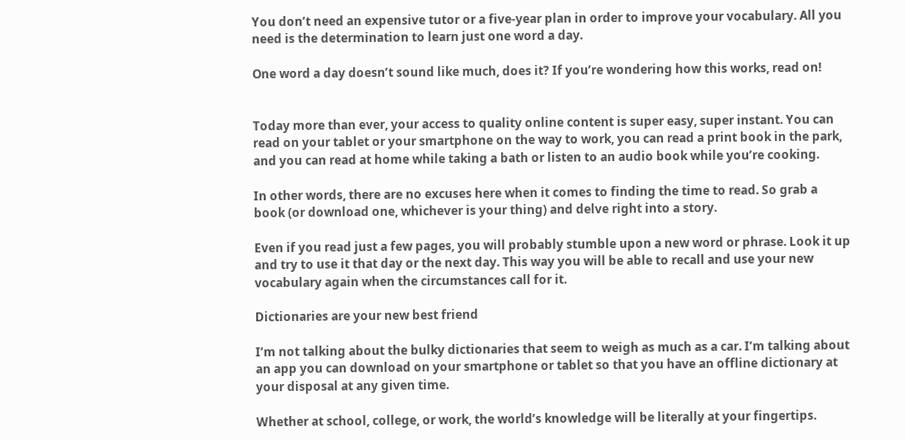You don’t need an expensive tutor or a five-year plan in order to improve your vocabulary. All you need is the determination to learn just one word a day.

One word a day doesn’t sound like much, does it? If you’re wondering how this works, read on!


Today more than ever, your access to quality online content is super easy, super instant. You can read on your tablet or your smartphone on the way to work, you can read a print book in the park, and you can read at home while taking a bath or listen to an audio book while you’re cooking.

In other words, there are no excuses here when it comes to finding the time to read. So grab a book (or download one, whichever is your thing) and delve right into a story.

Even if you read just a few pages, you will probably stumble upon a new word or phrase. Look it up and try to use it that day or the next day. This way you will be able to recall and use your new vocabulary again when the circumstances call for it.

Dictionaries are your new best friend

I’m not talking about the bulky dictionaries that seem to weigh as much as a car. I’m talking about an app you can download on your smartphone or tablet so that you have an offline dictionary at your disposal at any given time.

Whether at school, college, or work, the world’s knowledge will be literally at your fingertips.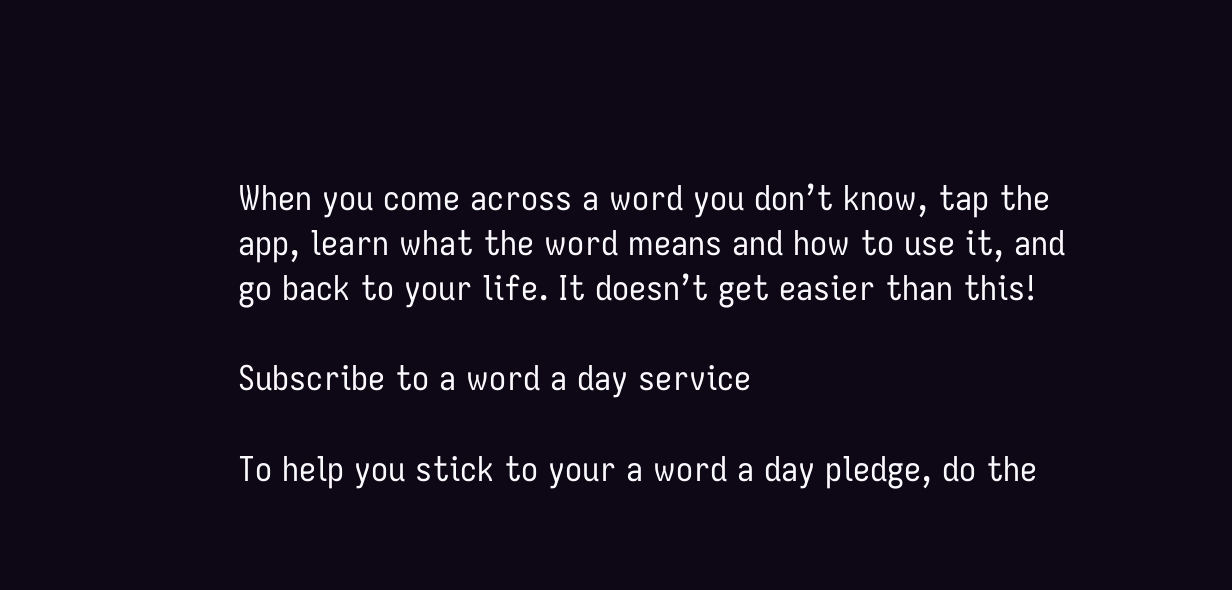When you come across a word you don’t know, tap the app, learn what the word means and how to use it, and go back to your life. It doesn’t get easier than this!

Subscribe to a word a day service

To help you stick to your a word a day pledge, do the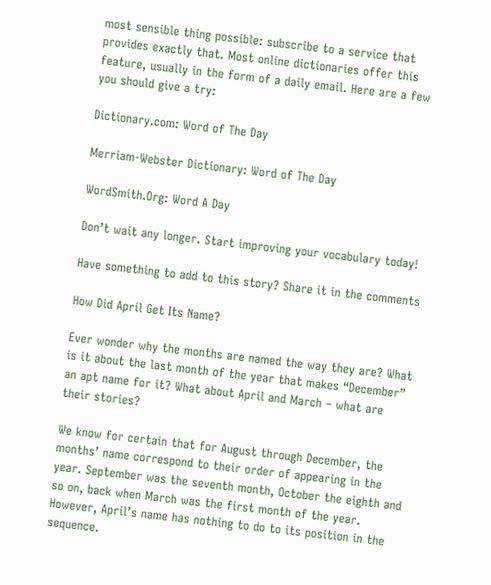most sensible thing possible: subscribe to a service that provides exactly that. Most online dictionaries offer this feature, usually in the form of a daily email. Here are a few you should give a try:

Dictionary.com: Word of The Day

Merriam-Webster Dictionary: Word of The Day

WordSmith.Org: Word A Day

Don’t wait any longer. Start improving your vocabulary today!

Have something to add to this story? Share it in the comments

How Did April Get Its Name?

Ever wonder why the months are named the way they are? What is it about the last month of the year that makes “December” an apt name for it? What about April and March – what are their stories?

We know for certain that for August through December, the months’ name correspond to their order of appearing in the year. September was the seventh month, October the eighth and so on, back when March was the first month of the year. However, April’s name has nothing to do to its position in the sequence.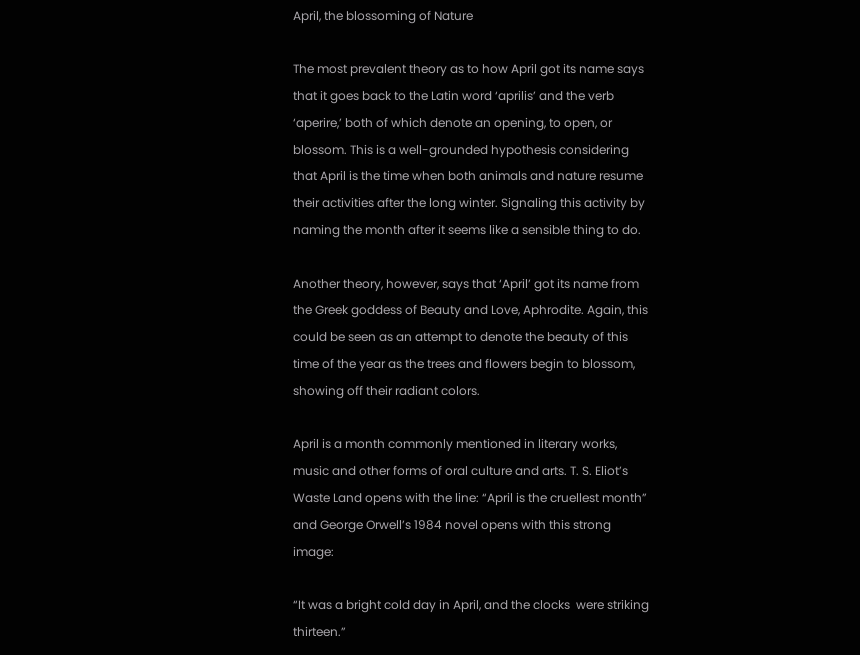April, the blossoming of Nature

The most prevalent theory as to how April got its name says that it goes back to the Latin word ‘aprilis’ and the verb ‘aperire,’ both of which denote an opening, to open, or blossom. This is a well-grounded hypothesis considering that April is the time when both animals and nature resume their activities after the long winter. Signaling this activity by naming the month after it seems like a sensible thing to do.

Another theory, however, says that ‘April’ got its name from the Greek goddess of Beauty and Love, Aphrodite. Again, this could be seen as an attempt to denote the beauty of this time of the year as the trees and flowers begin to blossom, showing off their radiant colors.

April is a month commonly mentioned in literary works, music and other forms of oral culture and arts. T. S. Eliot’s Waste Land opens with the line: “April is the cruellest month” and George Orwell’s 1984 novel opens with this strong image:

“It was a bright cold day in April, and the clocks  were striking thirteen.”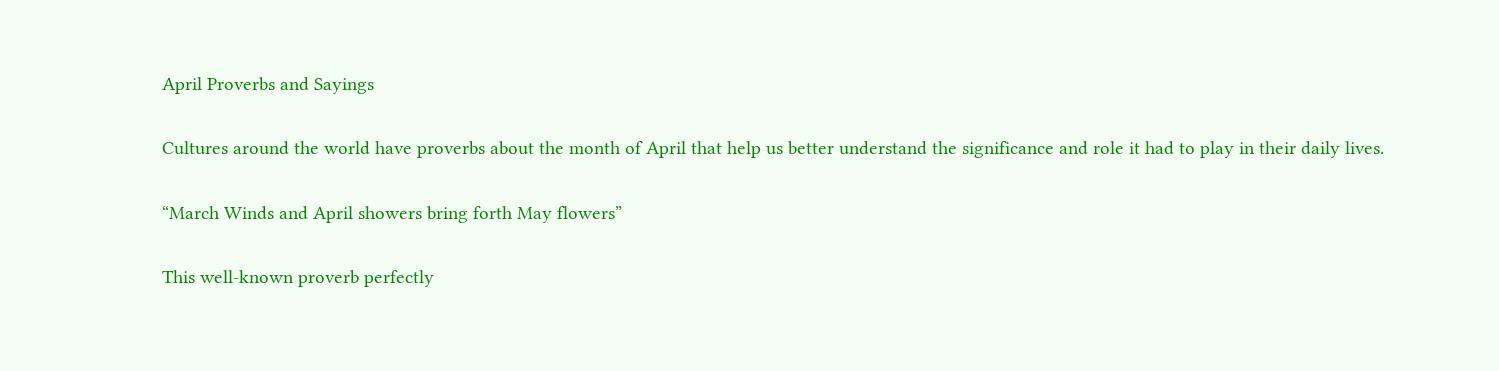April Proverbs and Sayings

Cultures around the world have proverbs about the month of April that help us better understand the significance and role it had to play in their daily lives.

“March Winds and April showers bring forth May flowers”

This well-known proverb perfectly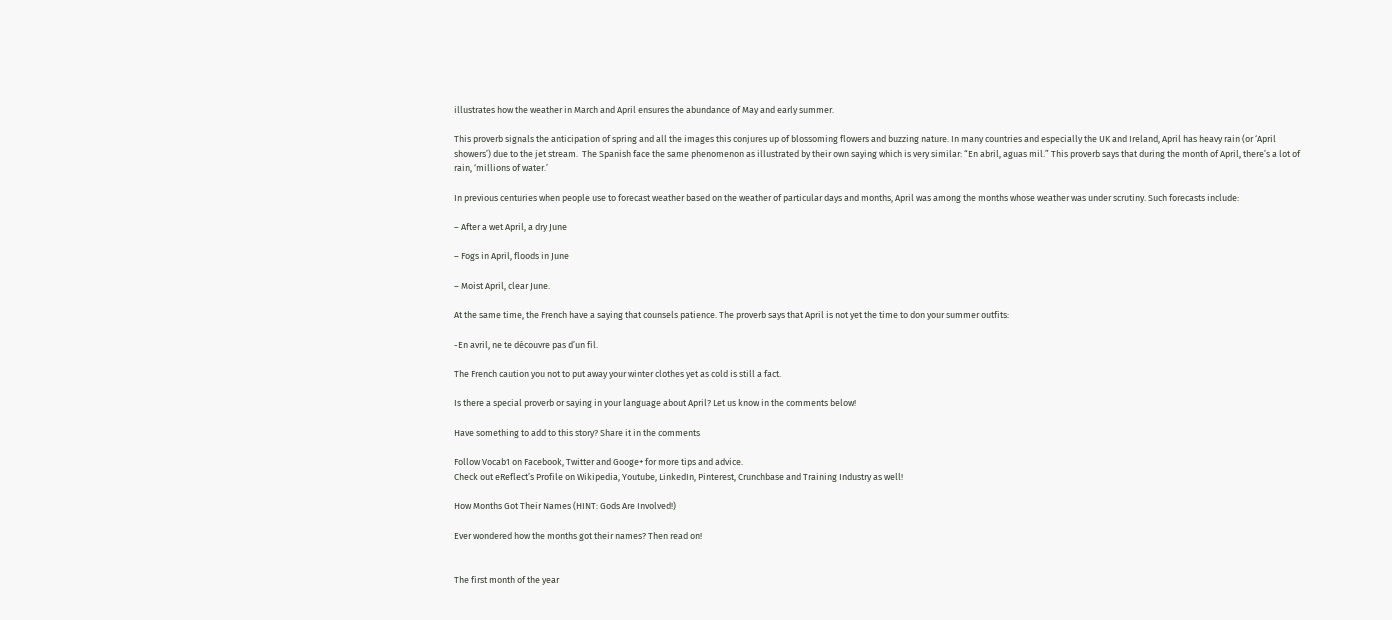illustrates how the weather in March and April ensures the abundance of May and early summer.

This proverb signals the anticipation of spring and all the images this conjures up of blossoming flowers and buzzing nature. In many countries and especially the UK and Ireland, April has heavy rain (or ‘April showers’) due to the jet stream.  The Spanish face the same phenomenon as illustrated by their own saying which is very similar: “En abril, aguas mil.” This proverb says that during the month of April, there’s a lot of rain, ‘millions of water.’

In previous centuries when people use to forecast weather based on the weather of particular days and months, April was among the months whose weather was under scrutiny. Such forecasts include:

– After a wet April, a dry June

– Fogs in April, floods in June

– Moist April, clear June.

At the same time, the French have a saying that counsels patience. The proverb says that April is not yet the time to don your summer outfits:

-En avril, ne te découvre pas d’un fil.

The French caution you not to put away your winter clothes yet as cold is still a fact.

Is there a special proverb or saying in your language about April? Let us know in the comments below!

Have something to add to this story? Share it in the comments

Follow Vocab1 on Facebook, Twitter and Googe+ for more tips and advice.
Check out eReflect’s Profile on Wikipedia, Youtube, LinkedIn, Pinterest, Crunchbase and Training Industry as well!

How Months Got Their Names (HINT: Gods Are Involved!)

Ever wondered how the months got their names? Then read on!


The first month of the year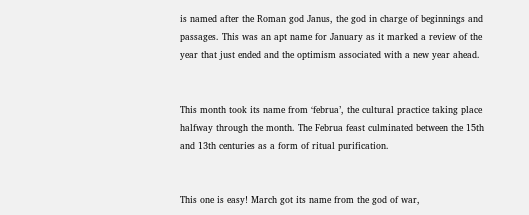is named after the Roman god Janus, the god in charge of beginnings and passages. This was an apt name for January as it marked a review of the year that just ended and the optimism associated with a new year ahead.


This month took its name from ‘februa’, the cultural practice taking place halfway through the month. The Februa feast culminated between the 15th and 13th centuries as a form of ritual purification.


This one is easy! March got its name from the god of war,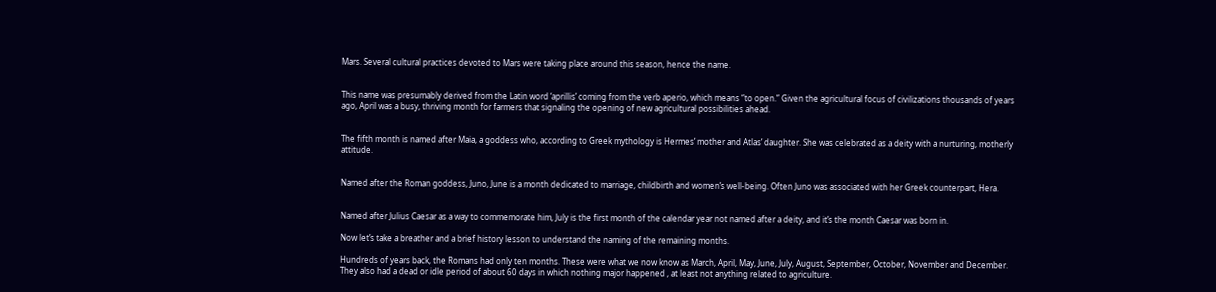Mars. Several cultural practices devoted to Mars were taking place around this season, hence the name.


This name was presumably derived from the Latin word ‘aprillis’ coming from the verb aperio, which means “to open.” Given the agricultural focus of civilizations thousands of years ago, April was a busy, thriving month for farmers that signaling the opening of new agricultural possibilities ahead.


The fifth month is named after Maia, a goddess who, according to Greek mythology is Hermes’ mother and Atlas’ daughter. She was celebrated as a deity with a nurturing, motherly attitude.


Named after the Roman goddess, Juno, June is a month dedicated to marriage, childbirth and women’s well-being. Often Juno was associated with her Greek counterpart, Hera.


Named after Julius Caesar as a way to commemorate him, July is the first month of the calendar year not named after a deity, and it’s the month Caesar was born in.

Now let’s take a breather and a brief history lesson to understand the naming of the remaining months.

Hundreds of years back, the Romans had only ten months. These were what we now know as March, April, May, June, July, August, September, October, November and December. They also had a dead or idle period of about 60 days in which nothing major happened , at least not anything related to agriculture.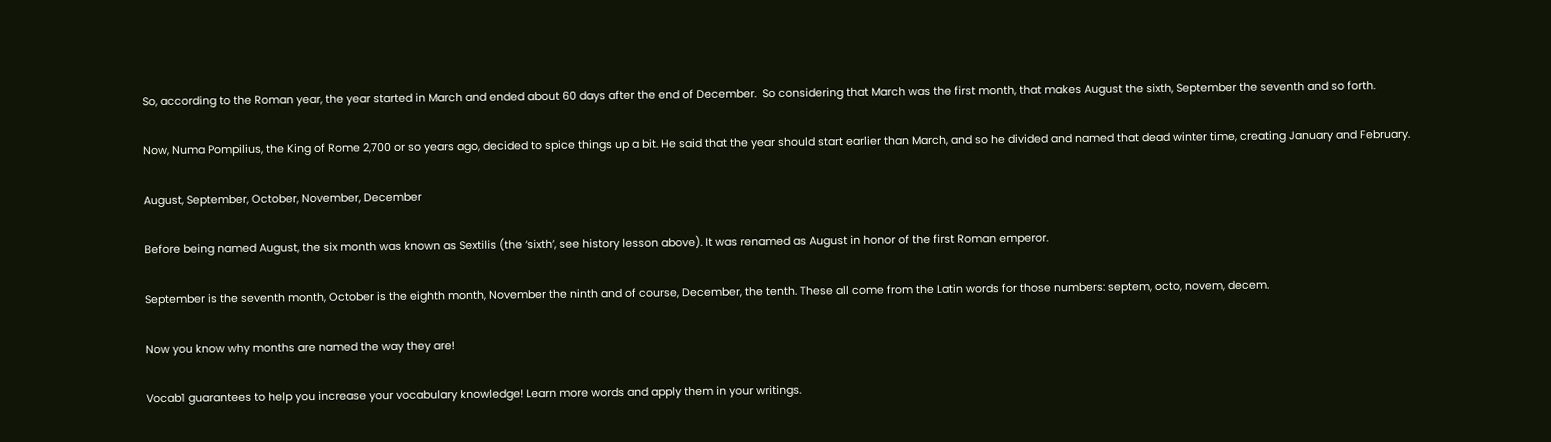So, according to the Roman year, the year started in March and ended about 60 days after the end of December.  So considering that March was the first month, that makes August the sixth, September the seventh and so forth.

Now, Numa Pompilius, the King of Rome 2,700 or so years ago, decided to spice things up a bit. He said that the year should start earlier than March, and so he divided and named that dead winter time, creating January and February.

August, September, October, November, December

Before being named August, the six month was known as Sextilis (the ‘sixth’, see history lesson above). It was renamed as August in honor of the first Roman emperor.

September is the seventh month, October is the eighth month, November the ninth and of course, December, the tenth. These all come from the Latin words for those numbers: septem, octo, novem, decem.

Now you know why months are named the way they are!

Vocab1 guarantees to help you increase your vocabulary knowledge! Learn more words and apply them in your writings.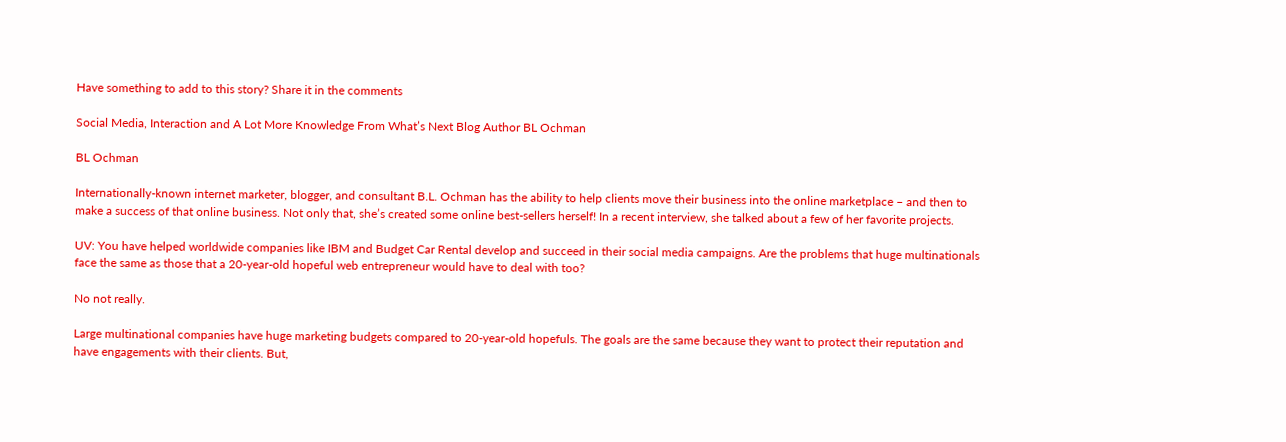Have something to add to this story? Share it in the comments

Social Media, Interaction and A Lot More Knowledge From What’s Next Blog Author BL Ochman

BL Ochman

Internationally-known internet marketer, blogger, and consultant B.L. Ochman has the ability to help clients move their business into the online marketplace – and then to make a success of that online business. Not only that, she’s created some online best-sellers herself! In a recent interview, she talked about a few of her favorite projects.

UV: You have helped worldwide companies like IBM and Budget Car Rental develop and succeed in their social media campaigns. Are the problems that huge multinationals face the same as those that a 20-year-old hopeful web entrepreneur would have to deal with too?

No not really.

Large multinational companies have huge marketing budgets compared to 20-year-old hopefuls. The goals are the same because they want to protect their reputation and have engagements with their clients. But,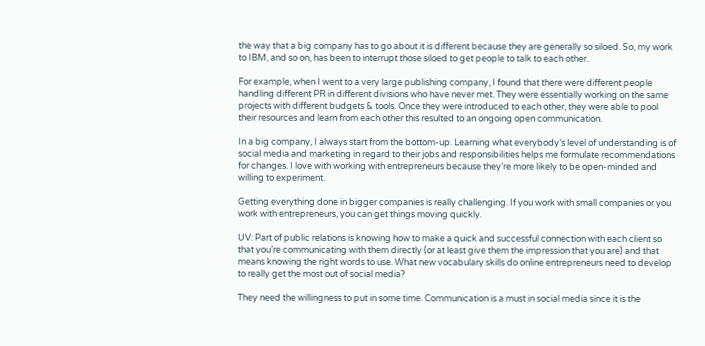the way that a big company has to go about it is different because they are generally so siloed. So, my work to IBM, and so on, has been to interrupt those siloed to get people to talk to each other.

For example, when I went to a very large publishing company, I found that there were different people handling different PR in different divisions who have never met. They were essentially working on the same projects with different budgets & tools. Once they were introduced to each other, they were able to pool their resources and learn from each other this resulted to an ongoing open communication.

In a big company, I always start from the bottom-up. Learning what everybody’s level of understanding is of  social media and marketing in regard to their jobs and responsibilities helps me formulate recommendations for changes. I love with working with entrepreneurs because they’re more likely to be open-minded and willing to experiment.

Getting everything done in bigger companies is really challenging. If you work with small companies or you work with entrepreneurs, you can get things moving quickly.

UV: Part of public relations is knowing how to make a quick and successful connection with each client so that you’re communicating with them directly (or at least give them the impression that you are) and that means knowing the right words to use. What new vocabulary skills do online entrepreneurs need to develop to really get the most out of social media?

They need the willingness to put in some time. Communication is a must in social media since it is the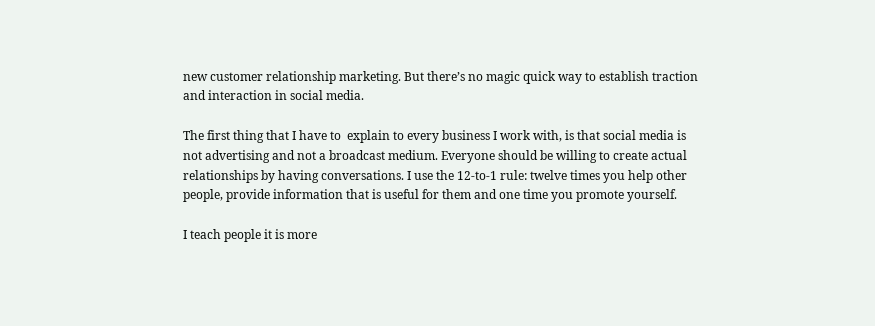new customer relationship marketing. But there’s no magic quick way to establish traction and interaction in social media.

The first thing that I have to  explain to every business I work with, is that social media is not advertising and not a broadcast medium. Everyone should be willing to create actual relationships by having conversations. I use the 12-to-1 rule: twelve times you help other people, provide information that is useful for them and one time you promote yourself.

I teach people it is more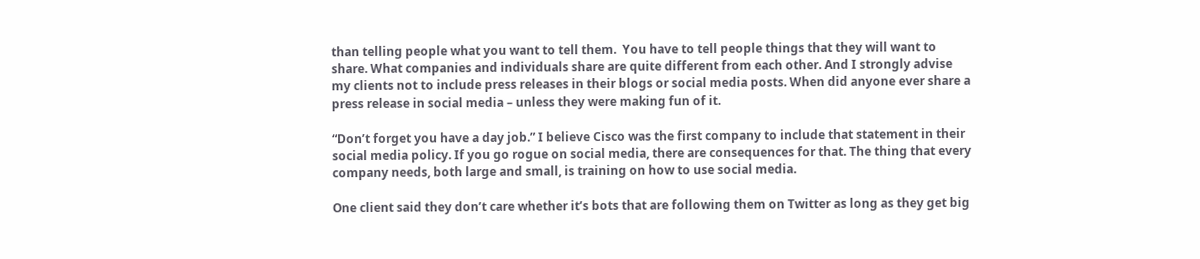than telling people what you want to tell them.  You have to tell people things that they will want to share. What companies and individuals share are quite different from each other. And I strongly advise my clients not to include press releases in their blogs or social media posts. When did anyone ever share a press release in social media – unless they were making fun of it.

“Don’t forget you have a day job.” I believe Cisco was the first company to include that statement in their social media policy. If you go rogue on social media, there are consequences for that. The thing that every company needs, both large and small, is training on how to use social media.

One client said they don’t care whether it’s bots that are following them on Twitter as long as they get big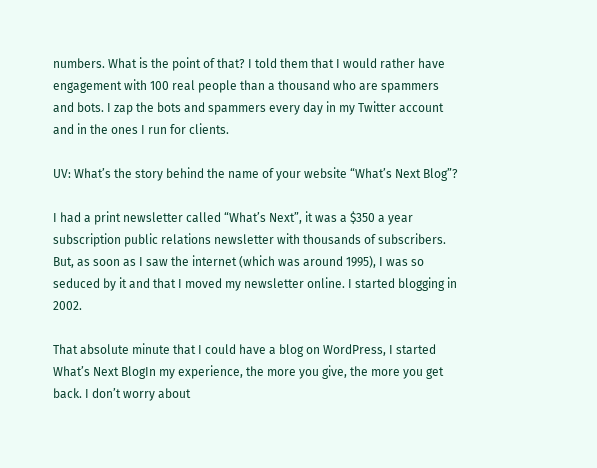numbers. What is the point of that? I told them that I would rather have engagement with 100 real people than a thousand who are spammers and bots. I zap the bots and spammers every day in my Twitter account and in the ones I run for clients.

UV: What’s the story behind the name of your website “What’s Next Blog”?

I had a print newsletter called “What’s Next”, it was a $350 a year subscription public relations newsletter with thousands of subscribers. But, as soon as I saw the internet (which was around 1995), I was so seduced by it and that I moved my newsletter online. I started blogging in  2002.

That absolute minute that I could have a blog on WordPress, I started What’s Next BlogIn my experience, the more you give, the more you get back. I don’t worry about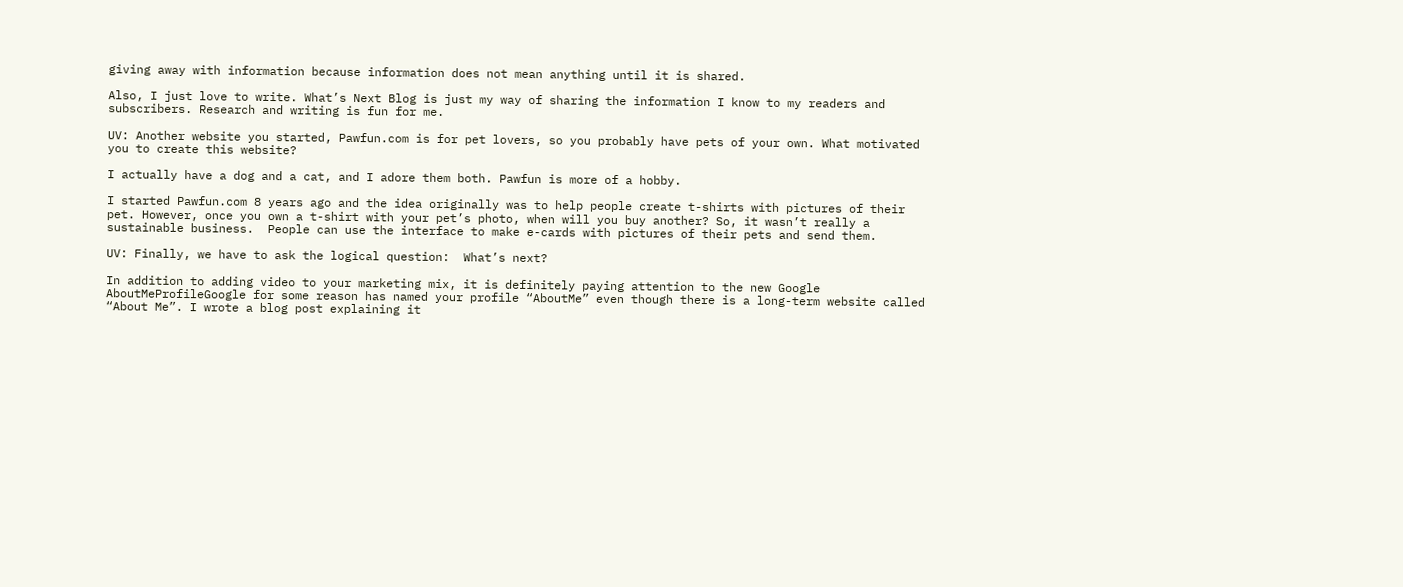giving away with information because information does not mean anything until it is shared.

Also, I just love to write. What’s Next Blog is just my way of sharing the information I know to my readers and subscribers. Research and writing is fun for me.

UV: Another website you started, Pawfun.com is for pet lovers, so you probably have pets of your own. What motivated you to create this website?

I actually have a dog and a cat, and I adore them both. Pawfun is more of a hobby.

I started Pawfun.com 8 years ago and the idea originally was to help people create t-shirts with pictures of their pet. However, once you own a t-shirt with your pet’s photo, when will you buy another? So, it wasn’t really a sustainable business.  People can use the interface to make e-cards with pictures of their pets and send them.

UV: Finally, we have to ask the logical question:  What’s next?

In addition to adding video to your marketing mix, it is definitely paying attention to the new Google AboutMeProfileGoogle for some reason has named your profile “AboutMe” even though there is a long-term website called “About Me”. I wrote a blog post explaining it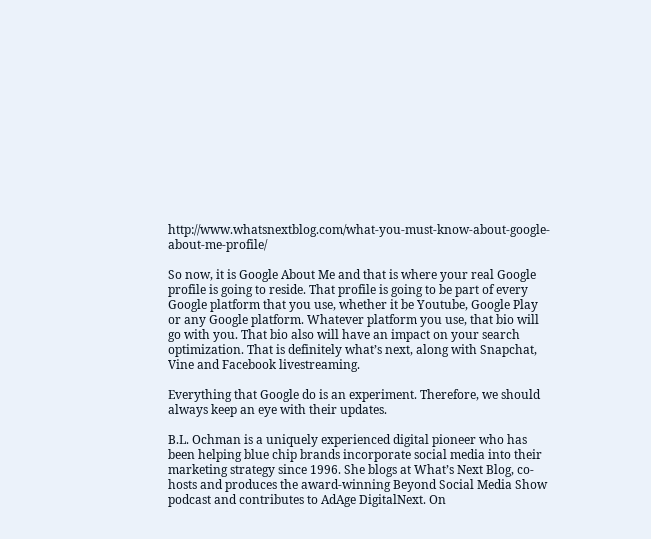http://www.whatsnextblog.com/what-you-must-know-about-google-about-me-profile/

So now, it is Google About Me and that is where your real Google profile is going to reside. That profile is going to be part of every Google platform that you use, whether it be Youtube, Google Play or any Google platform. Whatever platform you use, that bio will go with you. That bio also will have an impact on your search optimization. That is definitely what’s next, along with Snapchat, Vine and Facebook livestreaming.

Everything that Google do is an experiment. Therefore, we should always keep an eye with their updates.

B.L. Ochman is a uniquely experienced digital pioneer who has been helping blue chip brands incorporate social media into their marketing strategy since 1996. She blogs at What’s Next Blog, co-hosts and produces the award-winning Beyond Social Media Show podcast and contributes to AdAge DigitalNext. On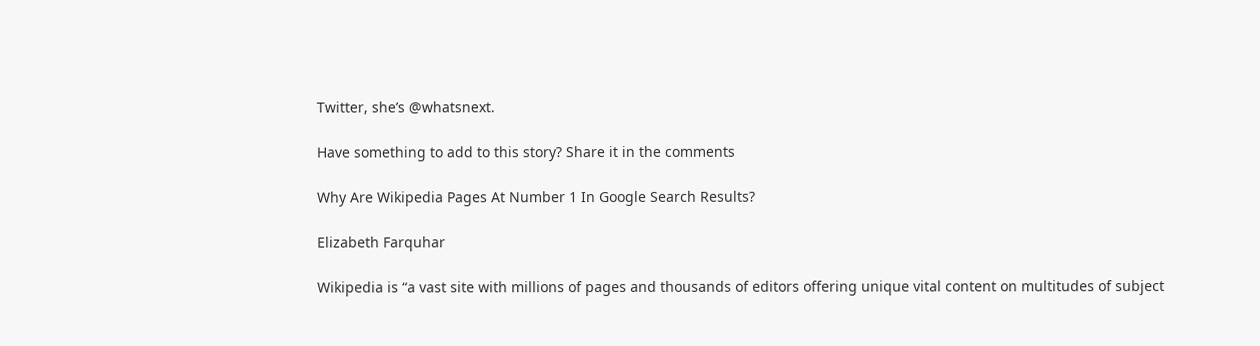Twitter, she’s @whatsnext.

Have something to add to this story? Share it in the comments

Why Are Wikipedia Pages At Number 1 In Google Search Results?

Elizabeth Farquhar

Wikipedia is “a vast site with millions of pages and thousands of editors offering unique vital content on multitudes of subject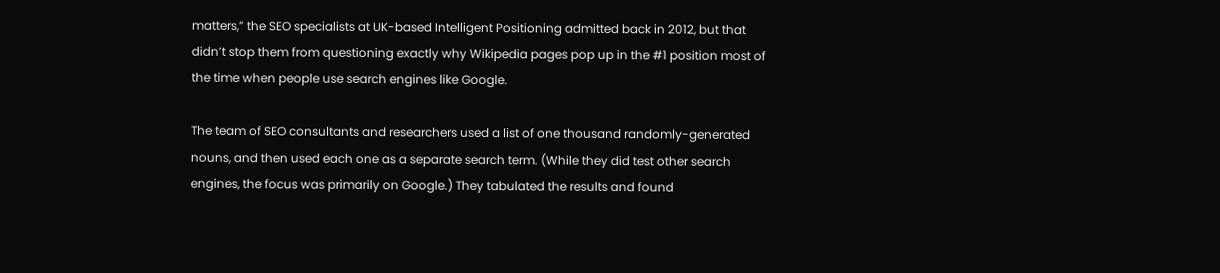matters,” the SEO specialists at UK-based Intelligent Positioning admitted back in 2012, but that didn’t stop them from questioning exactly why Wikipedia pages pop up in the #1 position most of the time when people use search engines like Google.

The team of SEO consultants and researchers used a list of one thousand randomly-generated nouns, and then used each one as a separate search term. (While they did test other search engines, the focus was primarily on Google.) They tabulated the results and found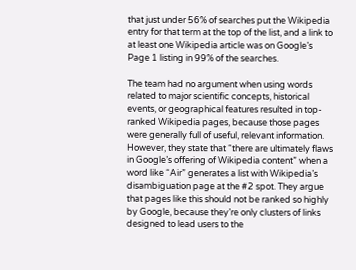that just under 56% of searches put the Wikipedia entry for that term at the top of the list, and a link to at least one Wikipedia article was on Google’s Page 1 listing in 99% of the searches.

The team had no argument when using words related to major scientific concepts, historical events, or geographical features resulted in top-ranked Wikipedia pages, because those pages were generally full of useful, relevant information. However, they state that “there are ultimately flaws in Google’s offering of Wikipedia content” when a word like “Air” generates a list with Wikipedia’s disambiguation page at the #2 spot. They argue that pages like this should not be ranked so highly by Google, because they’re only clusters of links designed to lead users to the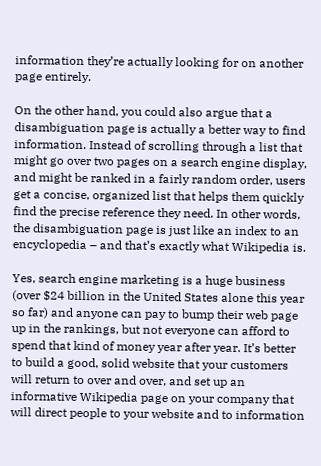information they’re actually looking for on another page entirely.

On the other hand, you could also argue that a disambiguation page is actually a better way to find information. Instead of scrolling through a list that might go over two pages on a search engine display, and might be ranked in a fairly random order, users get a concise, organized list that helps them quickly find the precise reference they need. In other words, the disambiguation page is just like an index to an encyclopedia – and that’s exactly what Wikipedia is.

Yes, search engine marketing is a huge business (over $24 billion in the United States alone this year so far) and anyone can pay to bump their web page up in the rankings, but not everyone can afford to spend that kind of money year after year. It’s better to build a good, solid website that your customers will return to over and over, and set up an informative Wikipedia page on your company that will direct people to your website and to information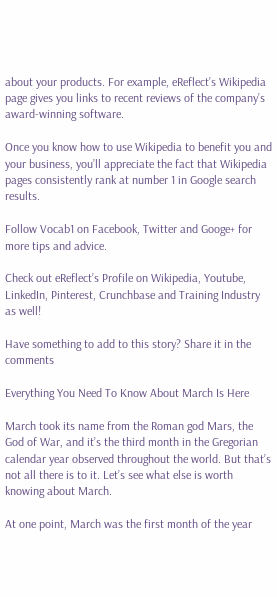about your products. For example, eReflect’s Wikipedia page gives you links to recent reviews of the company’s award-winning software.

Once you know how to use Wikipedia to benefit you and your business, you’ll appreciate the fact that Wikipedia pages consistently rank at number 1 in Google search results.

Follow Vocab1 on Facebook, Twitter and Googe+ for more tips and advice.

Check out eReflect’s Profile on Wikipedia, Youtube, LinkedIn, Pinterest, Crunchbase and Training Industry as well!

Have something to add to this story? Share it in the comments

Everything You Need To Know About March Is Here

March took its name from the Roman god Mars, the God of War, and it’s the third month in the Gregorian calendar year observed throughout the world. But that’s not all there is to it. Let’s see what else is worth knowing about March.

At one point, March was the first month of the year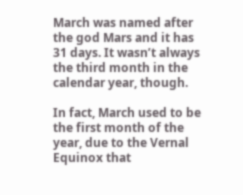March was named after the god Mars and it has 31 days. It wasn’t always the third month in the calendar year, though.

In fact, March used to be the first month of the year, due to the Vernal Equinox that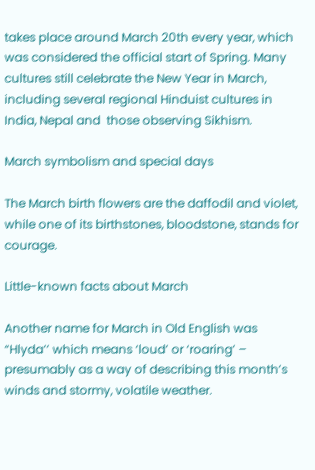takes place around March 20th every year, which was considered the official start of Spring. Many cultures still celebrate the New Year in March, including several regional Hinduist cultures in India, Nepal and  those observing Sikhism.

March symbolism and special days

The March birth flowers are the daffodil and violet, while one of its birthstones, bloodstone, stands for courage.

Little-known facts about March

Another name for March in Old English was “Hlyda’’ which means ‘loud’ or ‘roaring’ – presumably as a way of describing this month’s winds and stormy, volatile weather.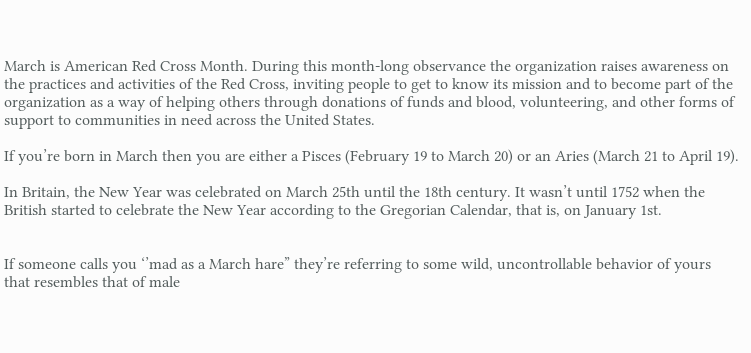March is American Red Cross Month. During this month-long observance the organization raises awareness on the practices and activities of the Red Cross, inviting people to get to know its mission and to become part of the organization as a way of helping others through donations of funds and blood, volunteering, and other forms of support to communities in need across the United States.

If you’re born in March then you are either a Pisces (February 19 to March 20) or an Aries (March 21 to April 19).

In Britain, the New Year was celebrated on March 25th until the 18th century. It wasn’t until 1752 when the British started to celebrate the New Year according to the Gregorian Calendar, that is, on January 1st.


If someone calls you ‘’mad as a March hare” they’re referring to some wild, uncontrollable behavior of yours  that resembles that of male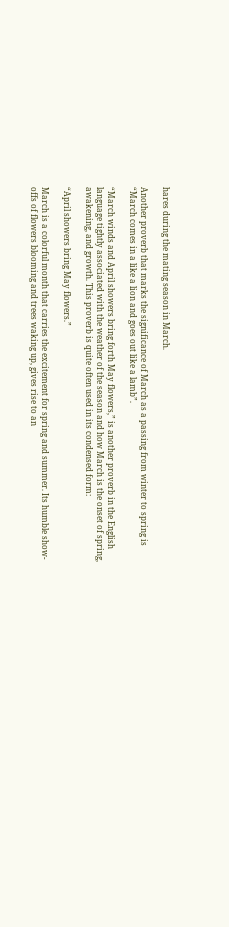hares during the mating season in March.

Another proverb that marks the significance of March as a passing from winter to spring is “March comes in a like a lion and goes out like a lamb”.

“March winds and April showers bring forth May flowers,” is another proverb in the English language tightly associated with the weather of the season and how March is the onset of spring, awakening, and growth. This proverb is quite often used in its condensed form:

“April showers bring May flowers.”

March is a colorful month that carries the excitement for spring and summer. Its humble show-offs of flowers blooming and trees waking up, gives rise to an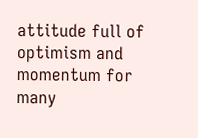attitude full of optimism and momentum for many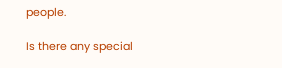people.

Is there any special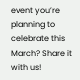event you’re planning to celebrate this March? Share it with us!